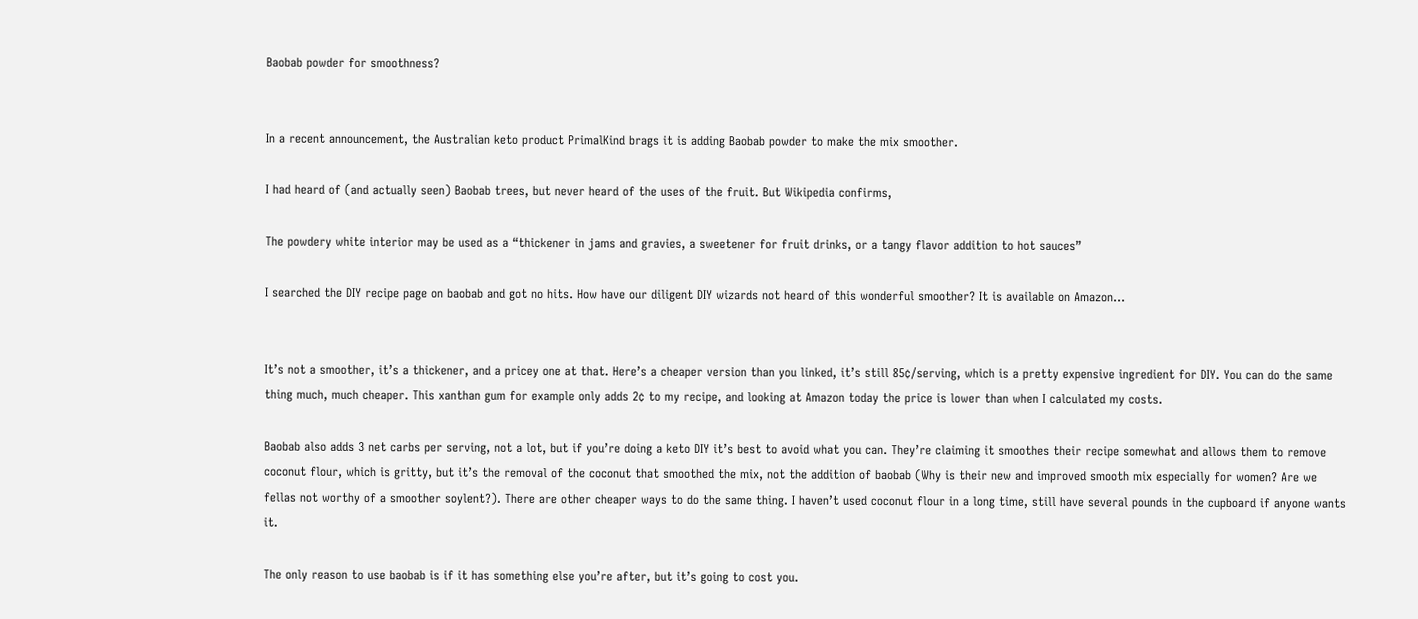Baobab powder for smoothness?


In a recent announcement, the Australian keto product PrimalKind brags it is adding Baobab powder to make the mix smoother.

I had heard of (and actually seen) Baobab trees, but never heard of the uses of the fruit. But Wikipedia confirms,

The powdery white interior may be used as a “thickener in jams and gravies, a sweetener for fruit drinks, or a tangy flavor addition to hot sauces”

I searched the DIY recipe page on baobab and got no hits. How have our diligent DIY wizards not heard of this wonderful smoother? It is available on Amazon…


It’s not a smoother, it’s a thickener, and a pricey one at that. Here’s a cheaper version than you linked, it’s still 85¢/serving, which is a pretty expensive ingredient for DIY. You can do the same thing much, much cheaper. This xanthan gum for example only adds 2¢ to my recipe, and looking at Amazon today the price is lower than when I calculated my costs.

Baobab also adds 3 net carbs per serving, not a lot, but if you’re doing a keto DIY it’s best to avoid what you can. They’re claiming it smoothes their recipe somewhat and allows them to remove coconut flour, which is gritty, but it’s the removal of the coconut that smoothed the mix, not the addition of baobab (Why is their new and improved smooth mix especially for women? Are we fellas not worthy of a smoother soylent?). There are other cheaper ways to do the same thing. I haven’t used coconut flour in a long time, still have several pounds in the cupboard if anyone wants it.

The only reason to use baobab is if it has something else you’re after, but it’s going to cost you.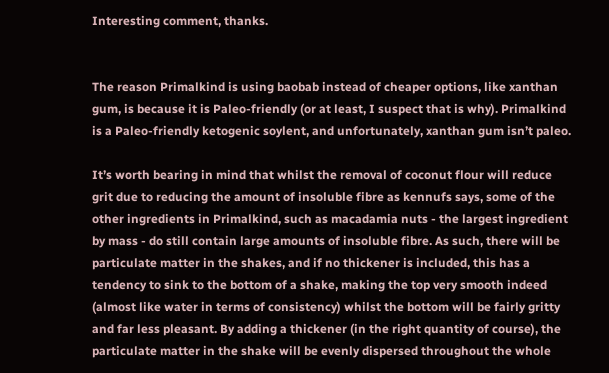Interesting comment, thanks.


The reason Primalkind is using baobab instead of cheaper options, like xanthan gum, is because it is Paleo-friendly (or at least, I suspect that is why). Primalkind is a Paleo-friendly ketogenic soylent, and unfortunately, xanthan gum isn’t paleo.

It’s worth bearing in mind that whilst the removal of coconut flour will reduce grit due to reducing the amount of insoluble fibre as kennufs says, some of the other ingredients in Primalkind, such as macadamia nuts - the largest ingredient by mass - do still contain large amounts of insoluble fibre. As such, there will be particulate matter in the shakes, and if no thickener is included, this has a tendency to sink to the bottom of a shake, making the top very smooth indeed (almost like water in terms of consistency) whilst the bottom will be fairly gritty and far less pleasant. By adding a thickener (in the right quantity of course), the particulate matter in the shake will be evenly dispersed throughout the whole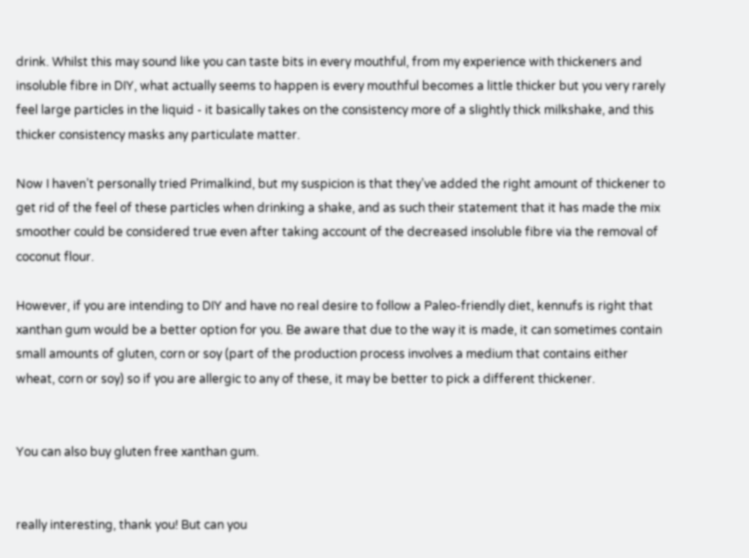drink. Whilst this may sound like you can taste bits in every mouthful, from my experience with thickeners and insoluble fibre in DIY, what actually seems to happen is every mouthful becomes a little thicker but you very rarely feel large particles in the liquid - it basically takes on the consistency more of a slightly thick milkshake, and this thicker consistency masks any particulate matter.

Now I haven’t personally tried Primalkind, but my suspicion is that they’ve added the right amount of thickener to get rid of the feel of these particles when drinking a shake, and as such their statement that it has made the mix smoother could be considered true even after taking account of the decreased insoluble fibre via the removal of coconut flour.

However, if you are intending to DIY and have no real desire to follow a Paleo-friendly diet, kennufs is right that xanthan gum would be a better option for you. Be aware that due to the way it is made, it can sometimes contain small amounts of gluten, corn or soy (part of the production process involves a medium that contains either wheat, corn or soy) so if you are allergic to any of these, it may be better to pick a different thickener.


You can also buy gluten free xanthan gum.


really interesting, thank you! But can you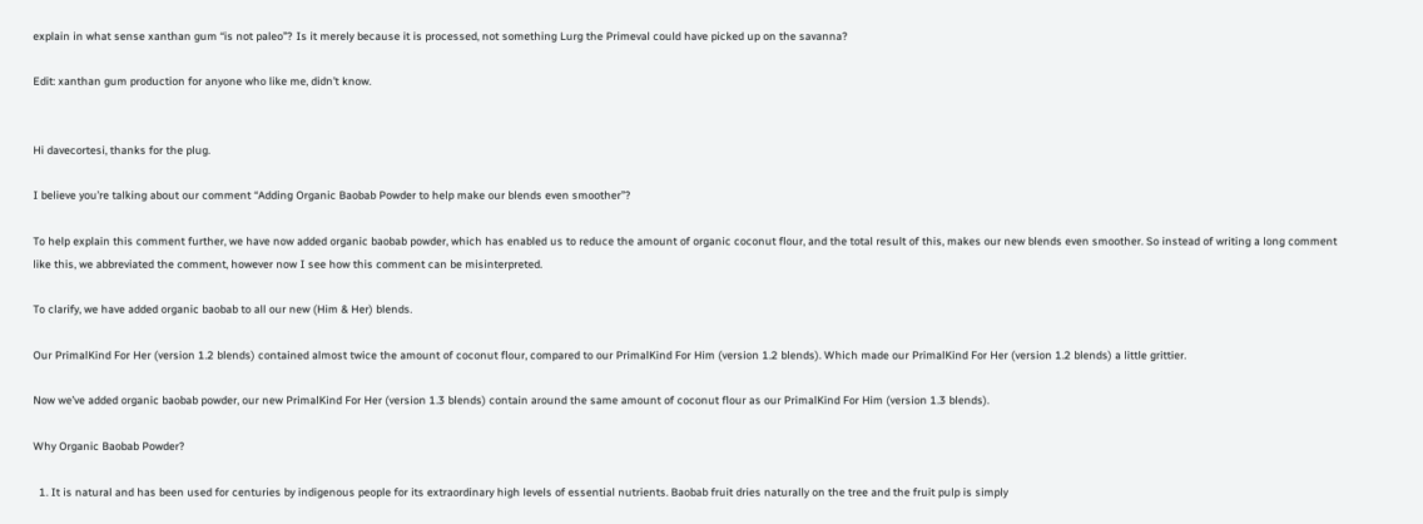explain in what sense xanthan gum “is not paleo”? Is it merely because it is processed, not something Lurg the Primeval could have picked up on the savanna?

Edit: xanthan gum production for anyone who like me, didn’t know.


Hi davecortesi, thanks for the plug.

I believe you’re talking about our comment “Adding Organic Baobab Powder to help make our blends even smoother”?

To help explain this comment further, we have now added organic baobab powder, which has enabled us to reduce the amount of organic coconut flour, and the total result of this, makes our new blends even smoother. So instead of writing a long comment like this, we abbreviated the comment, however now I see how this comment can be misinterpreted.

To clarify, we have added organic baobab to all our new (Him & Her) blends.

Our PrimalKind For Her (version 1.2 blends) contained almost twice the amount of coconut flour, compared to our PrimalKind For Him (version 1.2 blends). Which made our PrimalKind For Her (version 1.2 blends) a little grittier.

Now we’ve added organic baobab powder, our new PrimalKind For Her (version 1.3 blends) contain around the same amount of coconut flour as our PrimalKind For Him (version 1.3 blends).

Why Organic Baobab Powder?

  1. It is natural and has been used for centuries by indigenous people for its extraordinary high levels of essential nutrients. Baobab fruit dries naturally on the tree and the fruit pulp is simply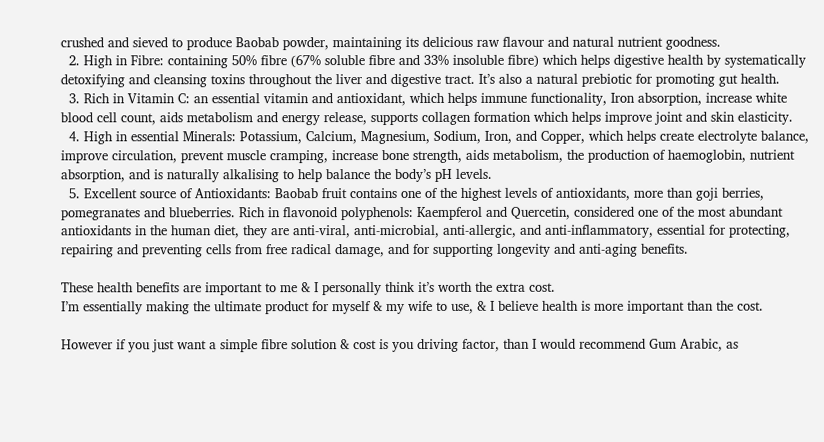crushed and sieved to produce Baobab powder, maintaining its delicious raw flavour and natural nutrient goodness.
  2. High in Fibre: containing 50% fibre (67% soluble fibre and 33% insoluble fibre) which helps digestive health by systematically detoxifying and cleansing toxins throughout the liver and digestive tract. It’s also a natural prebiotic for promoting gut health.
  3. Rich in Vitamin C: an essential vitamin and antioxidant, which helps immune functionality, Iron absorption, increase white blood cell count, aids metabolism and energy release, supports collagen formation which helps improve joint and skin elasticity.
  4. High in essential Minerals: Potassium, Calcium, Magnesium, Sodium, Iron, and Copper, which helps create electrolyte balance, improve circulation, prevent muscle cramping, increase bone strength, aids metabolism, the production of haemoglobin, nutrient absorption, and is naturally alkalising to help balance the body’s pH levels.
  5. Excellent source of Antioxidants: Baobab fruit contains one of the highest levels of antioxidants, more than goji berries, pomegranates and blueberries. Rich in flavonoid polyphenols: Kaempferol and Quercetin, considered one of the most abundant antioxidants in the human diet, they are anti-viral, anti-microbial, anti-allergic, and anti-inflammatory, essential for protecting, repairing and preventing cells from free radical damage, and for supporting longevity and anti-aging benefits.

These health benefits are important to me & I personally think it’s worth the extra cost.
I’m essentially making the ultimate product for myself & my wife to use, & I believe health is more important than the cost.

However if you just want a simple fibre solution & cost is you driving factor, than I would recommend Gum Arabic, as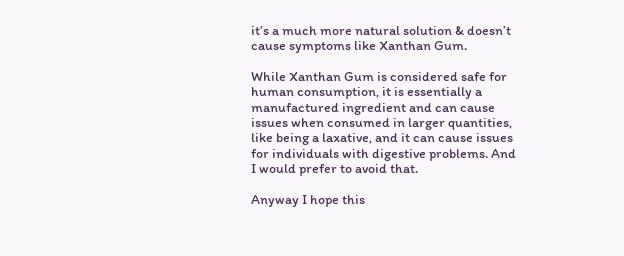it’s a much more natural solution & doesn’t cause symptoms like Xanthan Gum.

While Xanthan Gum is considered safe for human consumption, it is essentially a manufactured ingredient and can cause issues when consumed in larger quantities, like being a laxative, and it can cause issues for individuals with digestive problems. And I would prefer to avoid that.

Anyway I hope this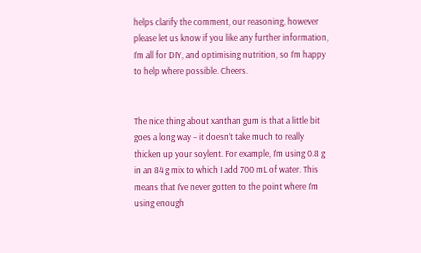helps clarify the comment, our reasoning, however please let us know if you like any further information, I’m all for DIY, and optimising nutrition, so I’m happy to help where possible. Cheers.


The nice thing about xanthan gum is that a little bit goes a long way – it doesn’t take much to really thicken up your soylent. For example, I’m using 0.8 g in an 84 g mix to which I add 700 mL of water. This means that I’ve never gotten to the point where I’m using enough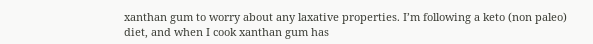xanthan gum to worry about any laxative properties. I’m following a keto (non paleo) diet, and when I cook xanthan gum has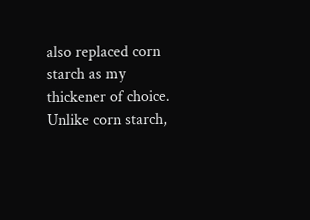also replaced corn starch as my thickener of choice. Unlike corn starch,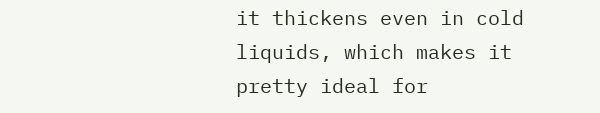it thickens even in cold liquids, which makes it pretty ideal for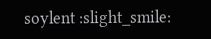soylent :slight_smile: